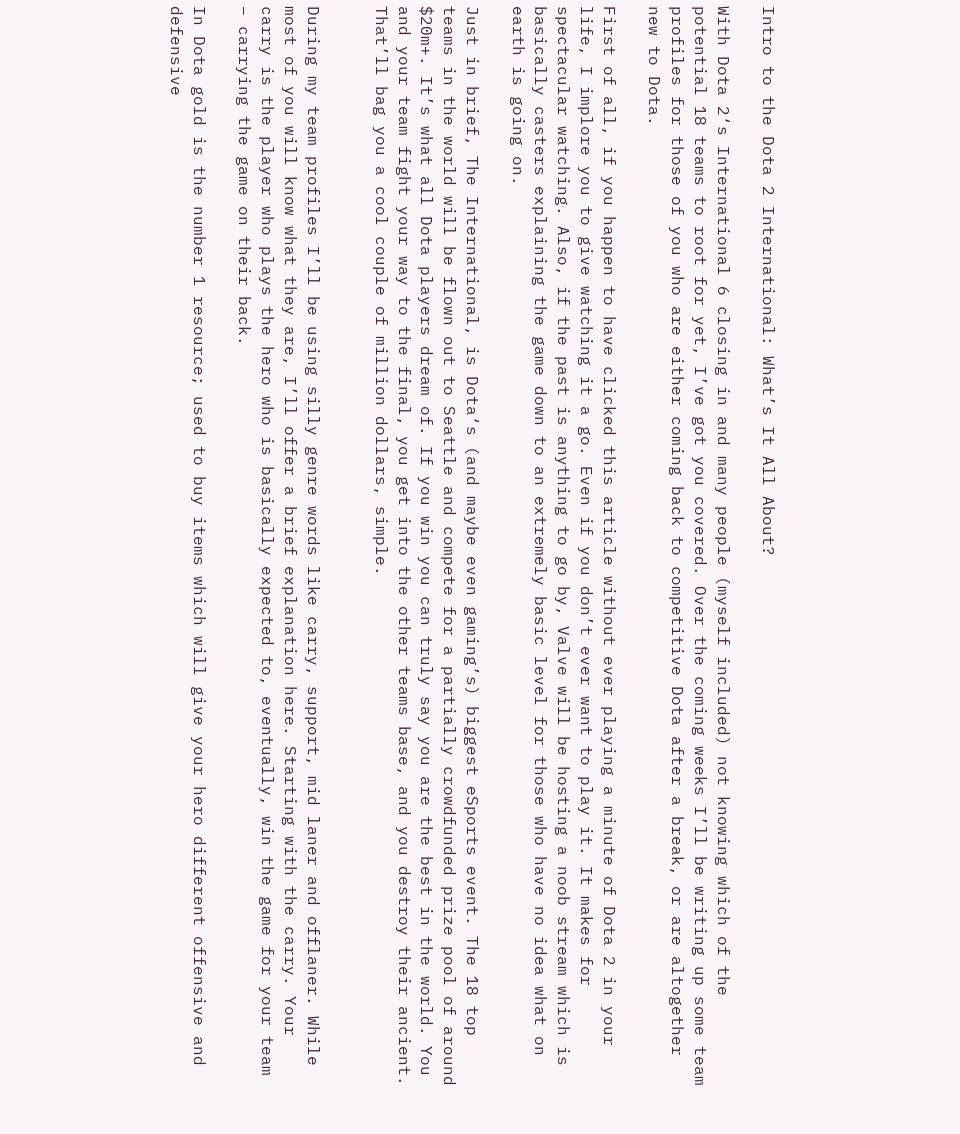Intro to the Dota 2 International: What’s It All About?

With Dota 2‘s International 6 closing in and many people (myself included) not knowing which of the potential 18 teams to root for yet, I’ve got you covered. Over the coming weeks I’ll be writing up some team profiles for those of you who are either coming back to competitive Dota after a break, or are altogether new to Dota.

First of all, if you happen to have clicked this article without ever playing a minute of Dota 2 in your life, I implore you to give watching it a go. Even if you don’t ever want to play it. It makes for spectacular watching. Also, if the past is anything to go by, Valve will be hosting a noob stream which is basically casters explaining the game down to an extremely basic level for those who have no idea what on earth is going on.

Just in brief, The International, is Dota‘s (and maybe even gaming’s) biggest eSports event. The 18 top teams in the world will be flown out to Seattle and compete for a partially crowdfunded prize pool of around $20m+. It’s what all Dota players dream of. If you win you can truly say you are the best in the world. You and your team fight your way to the final, you get into the other teams base, and you destroy their ancient. That’ll bag you a cool couple of million dollars, simple.


During my team profiles I’ll be using silly genre words like carry, support, mid laner and offlaner. While most of you will know what they are, I’ll offer a brief explanation here. Starting with the carry. Your carry is the player who plays the hero who is basically expected to, eventually, win the game for your team – carrying the game on their back.

In Dota gold is the number 1 resource; used to buy items which will give your hero different offensive and defensive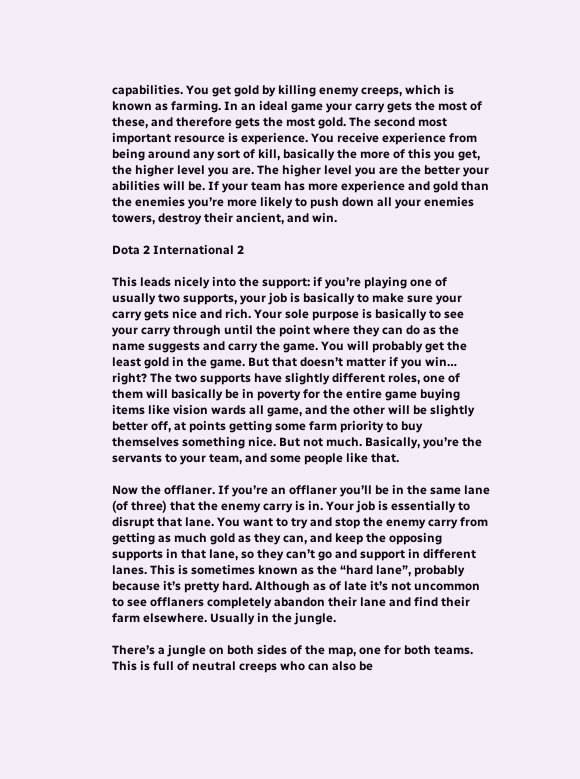capabilities. You get gold by killing enemy creeps, which is known as farming. In an ideal game your carry gets the most of these, and therefore gets the most gold. The second most important resource is experience. You receive experience from being around any sort of kill, basically the more of this you get, the higher level you are. The higher level you are the better your abilities will be. If your team has more experience and gold than the enemies you’re more likely to push down all your enemies towers, destroy their ancient, and win.

Dota 2 International 2

This leads nicely into the support: if you’re playing one of usually two supports, your job is basically to make sure your carry gets nice and rich. Your sole purpose is basically to see your carry through until the point where they can do as the name suggests and carry the game. You will probably get the least gold in the game. But that doesn’t matter if you win… right? The two supports have slightly different roles, one of them will basically be in poverty for the entire game buying items like vision wards all game, and the other will be slightly better off, at points getting some farm priority to buy themselves something nice. But not much. Basically, you’re the servants to your team, and some people like that.

Now the offlaner. If you’re an offlaner you’ll be in the same lane (of three) that the enemy carry is in. Your job is essentially to disrupt that lane. You want to try and stop the enemy carry from getting as much gold as they can, and keep the opposing supports in that lane, so they can’t go and support in different lanes. This is sometimes known as the “hard lane”, probably because it’s pretty hard. Although as of late it’s not uncommon to see offlaners completely abandon their lane and find their farm elsewhere. Usually in the jungle.

There’s a jungle on both sides of the map, one for both teams. This is full of neutral creeps who can also be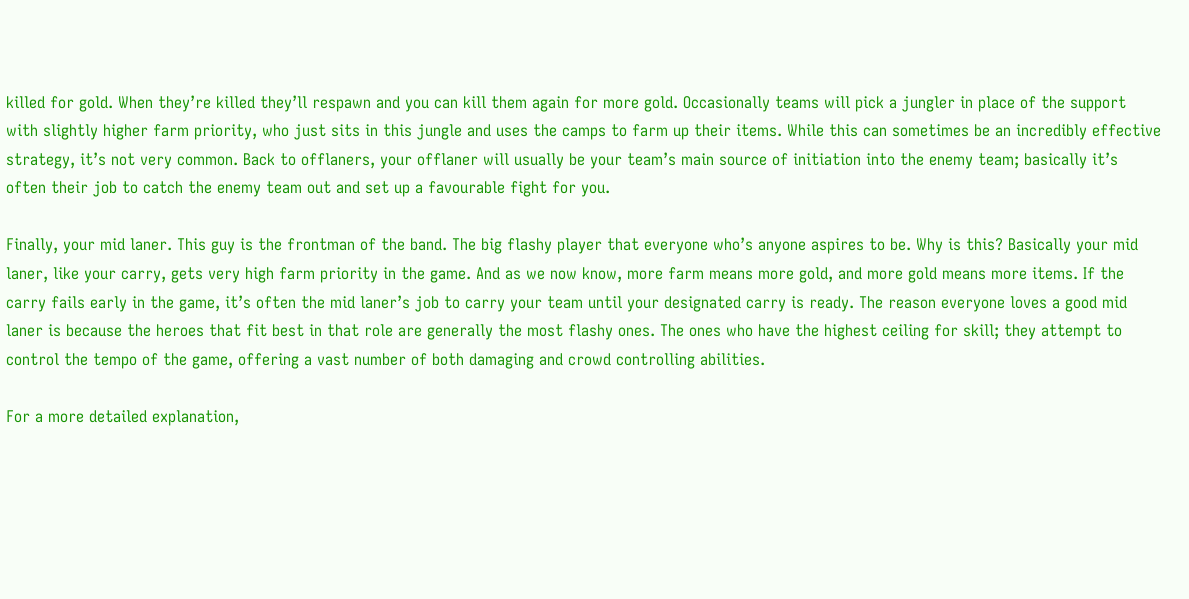killed for gold. When they’re killed they’ll respawn and you can kill them again for more gold. Occasionally teams will pick a jungler in place of the support with slightly higher farm priority, who just sits in this jungle and uses the camps to farm up their items. While this can sometimes be an incredibly effective strategy, it’s not very common. Back to offlaners, your offlaner will usually be your team’s main source of initiation into the enemy team; basically it’s often their job to catch the enemy team out and set up a favourable fight for you.

Finally, your mid laner. This guy is the frontman of the band. The big flashy player that everyone who’s anyone aspires to be. Why is this? Basically your mid laner, like your carry, gets very high farm priority in the game. And as we now know, more farm means more gold, and more gold means more items. If the carry fails early in the game, it’s often the mid laner’s job to carry your team until your designated carry is ready. The reason everyone loves a good mid laner is because the heroes that fit best in that role are generally the most flashy ones. The ones who have the highest ceiling for skill; they attempt to control the tempo of the game, offering a vast number of both damaging and crowd controlling abilities.

For a more detailed explanation,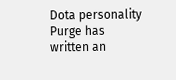Dota personality Purge has written an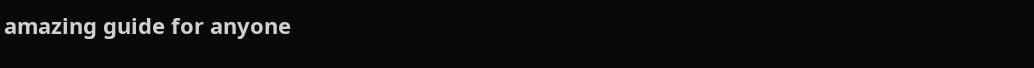amazing guide for anyone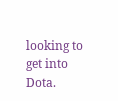looking to get into Dota.